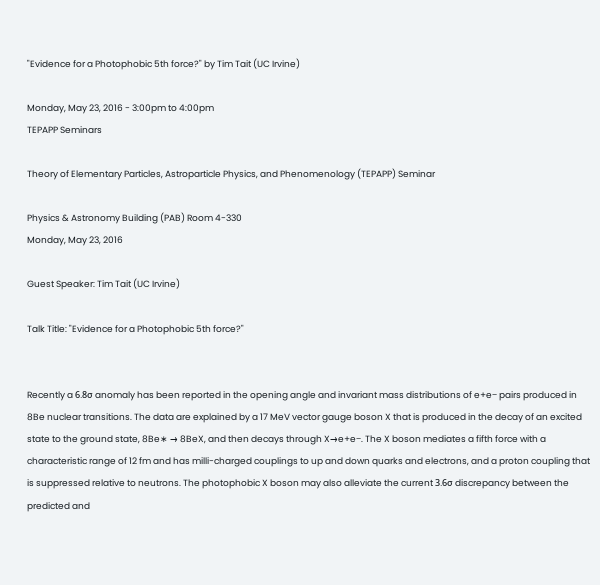"Evidence for a Photophobic 5th force?" by Tim Tait (UC Irvine)

Monday, May 23, 2016 - 3:00pm to 4:00pm
TEPAPP Seminars

Theory of Elementary Particles, Astroparticle Physics, and Phenomenology (TEPAPP) Seminar

Physics & Astronomy Building (PAB) Room 4-330
Monday, May 23, 2016

Guest Speaker: Tim Tait (UC Irvine)

Talk Title: "Evidence for a Photophobic 5th force?"


Recently a 6.8σ anomaly has been reported in the opening angle and invariant mass distributions of e+e− pairs produced in 8Be nuclear transitions. The data are explained by a 17 MeV vector gauge boson X that is produced in the decay of an excited state to the ground state, 8Be∗ → 8BeX, and then decays through X→e+e−. The X boson mediates a fifth force with a characteristic range of 12 fm and has milli-charged couplings to up and down quarks and electrons, and a proton coupling that is suppressed relative to neutrons. The photophobic X boson may also alleviate the current 3.6σ discrepancy between the predicted and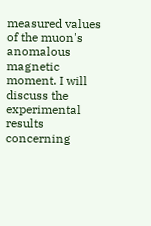measured values of the muon's anomalous magnetic moment. I will discuss the experimental results concerning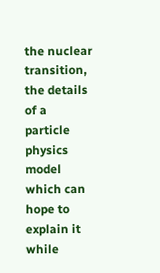the nuclear transition, the details of a particle physics model which can hope to explain it while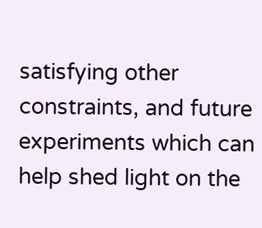satisfying other constraints, and future experiments which can help shed light on the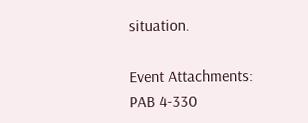situation.

Event Attachments:
PAB 4-330